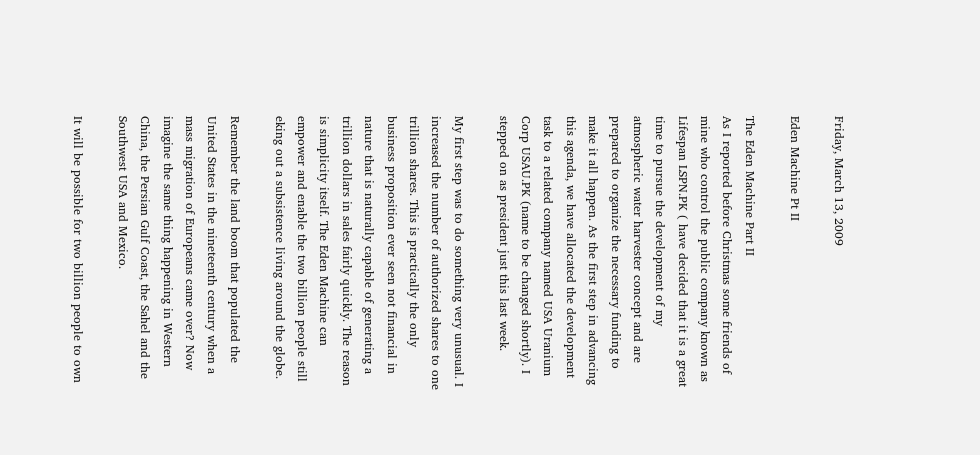Friday, March 13, 2009

Eden Machine Pt II

The Eden Machine Part II
As I reported before Christmas some friends of mine who control the public company known as Lifespan LSPN.PK ( have decided that it is a great time to pursue the development of my atmospheric water harvester concept and are prepared to organize the necessary funding to make it all happen. As the first step in advancing this agenda, we have allocated the development task to a related company named USA Uranium Corp USAU.PK (name to be changed shortly). I stepped on as president just this last week.

My first step was to do something very unusual. I increased the number of authorized shares to one trillion shares. This is practically the only business proposition ever seen not financial in nature that is naturally capable of generating a trillion dollars in sales fairly quickly. The reason is simplicity itself. The Eden Machine can empower and enable the two billion people still eking out a subsistence living around the globe.

Remember the land boom that populated the United States in the nineteenth century when a mass migration of Europeans came over? Now imagine the same thing happening in Western China, the Persian Gulf Coast, the Sahel and the Southwest USA and Mexico.

It will be possible for two billion people to own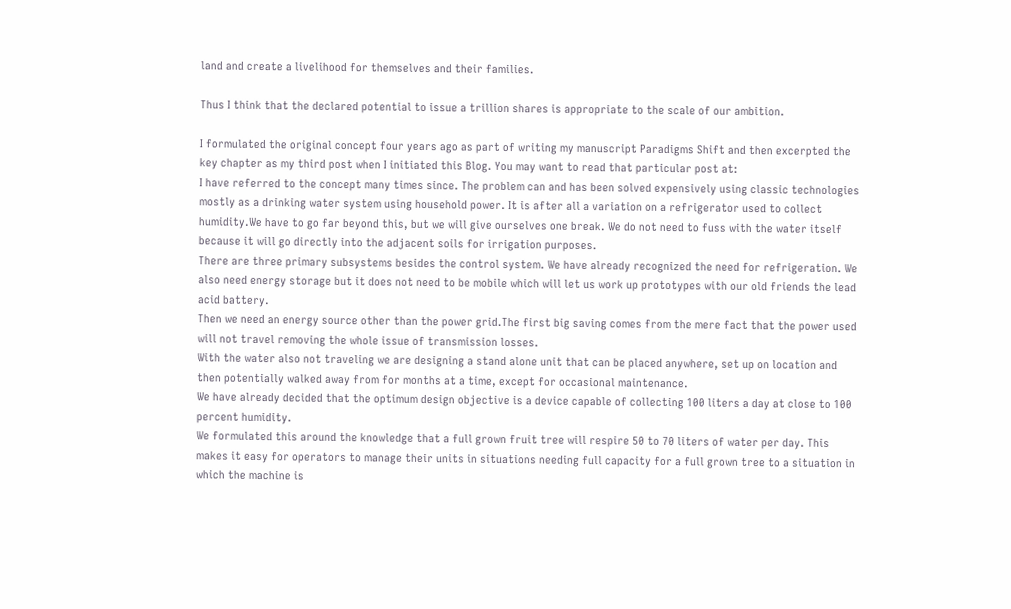land and create a livelihood for themselves and their families.

Thus I think that the declared potential to issue a trillion shares is appropriate to the scale of our ambition.

I formulated the original concept four years ago as part of writing my manuscript Paradigms Shift and then excerpted the key chapter as my third post when I initiated this Blog. You may want to read that particular post at:
I have referred to the concept many times since. The problem can and has been solved expensively using classic technologies mostly as a drinking water system using household power. It is after all a variation on a refrigerator used to collect humidity.We have to go far beyond this, but we will give ourselves one break. We do not need to fuss with the water itself because it will go directly into the adjacent soils for irrigation purposes.
There are three primary subsystems besides the control system. We have already recognized the need for refrigeration. We also need energy storage but it does not need to be mobile which will let us work up prototypes with our old friends the lead acid battery.
Then we need an energy source other than the power grid.The first big saving comes from the mere fact that the power used will not travel removing the whole issue of transmission losses.
With the water also not traveling we are designing a stand alone unit that can be placed anywhere, set up on location and then potentially walked away from for months at a time, except for occasional maintenance.
We have already decided that the optimum design objective is a device capable of collecting 100 liters a day at close to 100 percent humidity.
We formulated this around the knowledge that a full grown fruit tree will respire 50 to 70 liters of water per day. This makes it easy for operators to manage their units in situations needing full capacity for a full grown tree to a situation in which the machine is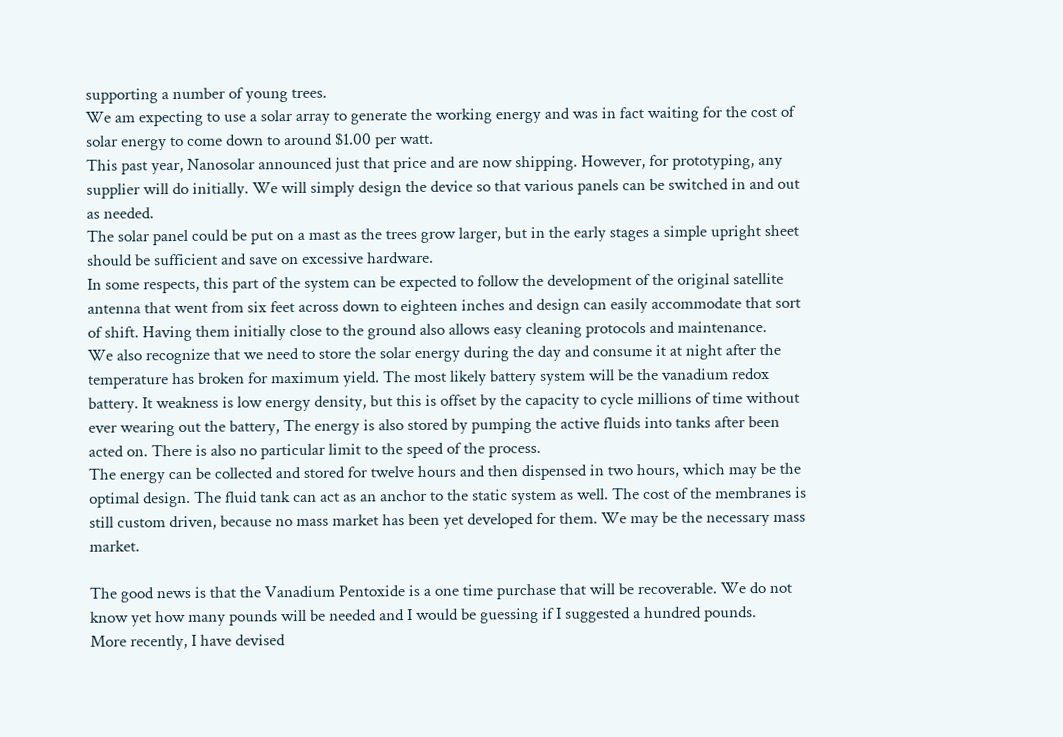supporting a number of young trees.
We am expecting to use a solar array to generate the working energy and was in fact waiting for the cost of solar energy to come down to around $1.00 per watt.
This past year, Nanosolar announced just that price and are now shipping. However, for prototyping, any supplier will do initially. We will simply design the device so that various panels can be switched in and out as needed.
The solar panel could be put on a mast as the trees grow larger, but in the early stages a simple upright sheet should be sufficient and save on excessive hardware.
In some respects, this part of the system can be expected to follow the development of the original satellite antenna that went from six feet across down to eighteen inches and design can easily accommodate that sort of shift. Having them initially close to the ground also allows easy cleaning protocols and maintenance.
We also recognize that we need to store the solar energy during the day and consume it at night after the temperature has broken for maximum yield. The most likely battery system will be the vanadium redox battery. It weakness is low energy density, but this is offset by the capacity to cycle millions of time without ever wearing out the battery, The energy is also stored by pumping the active fluids into tanks after been acted on. There is also no particular limit to the speed of the process.
The energy can be collected and stored for twelve hours and then dispensed in two hours, which may be the optimal design. The fluid tank can act as an anchor to the static system as well. The cost of the membranes is still custom driven, because no mass market has been yet developed for them. We may be the necessary mass market.

The good news is that the Vanadium Pentoxide is a one time purchase that will be recoverable. We do not know yet how many pounds will be needed and I would be guessing if I suggested a hundred pounds.
More recently, I have devised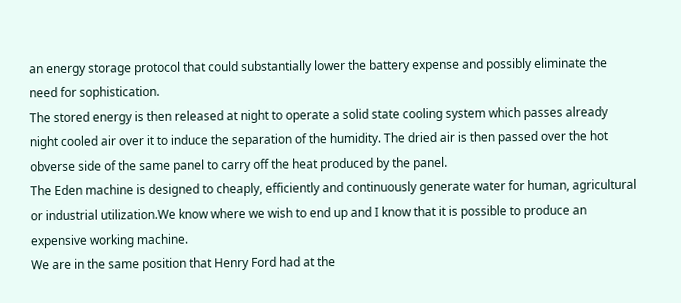an energy storage protocol that could substantially lower the battery expense and possibly eliminate the need for sophistication.
The stored energy is then released at night to operate a solid state cooling system which passes already night cooled air over it to induce the separation of the humidity. The dried air is then passed over the hot obverse side of the same panel to carry off the heat produced by the panel.
The Eden machine is designed to cheaply, efficiently and continuously generate water for human, agricultural or industrial utilization.We know where we wish to end up and I know that it is possible to produce an expensive working machine.
We are in the same position that Henry Ford had at the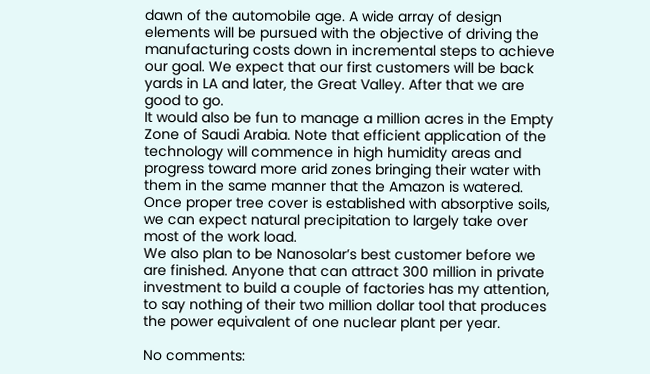dawn of the automobile age. A wide array of design elements will be pursued with the objective of driving the manufacturing costs down in incremental steps to achieve our goal. We expect that our first customers will be back yards in LA and later, the Great Valley. After that we are good to go.
It would also be fun to manage a million acres in the Empty Zone of Saudi Arabia. Note that efficient application of the technology will commence in high humidity areas and progress toward more arid zones bringing their water with them in the same manner that the Amazon is watered. Once proper tree cover is established with absorptive soils, we can expect natural precipitation to largely take over most of the work load.
We also plan to be Nanosolar’s best customer before we are finished. Anyone that can attract 300 million in private investment to build a couple of factories has my attention, to say nothing of their two million dollar tool that produces the power equivalent of one nuclear plant per year.

No comments: